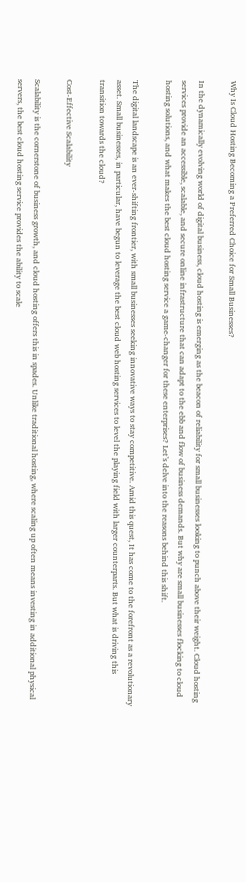Why Is Cloud Hosting Becoming a Preferred Choice for Small Businesses?

In the dynamically evolving world of digital business, cloud hosting is emerging as the beacon of reliability for small businesses looking to punch above their weight. Cloud hosting services provide an accessible, scalable, and secure online infrastructure that can adapt to the ebb and flow of business demands. But why are small businesses flocking to cloud hosting solutions, and what makes the best cloud hosting service a game-changer for these enterprises? Let’s delve into the reasons behind this shift.

The digital landscape is an ever-shifting frontier, with small businesses seeking innovative ways to stay competitive. Amid this quest, It has come to the forefront as a revolutionary asset. Small businesses, in particular, have begun to leverage the best cloud web hosting services to level the playing field with larger counterparts. But what is driving this transition towards the cloud?

Cost-Effective Scalability

Scalability is the cornerstone of business growth, and cloud hosting offers this in spades. Unlike traditional hosting, where scaling up often means investing in additional physical servers, the best cloud hosting service provides the ability to scale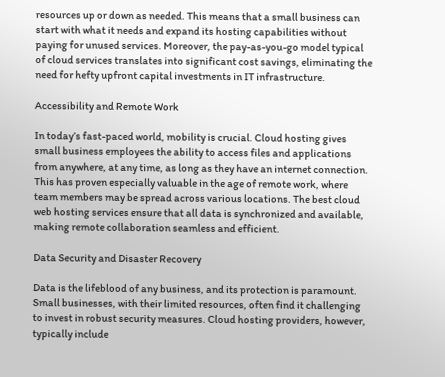resources up or down as needed. This means that a small business can start with what it needs and expand its hosting capabilities without paying for unused services. Moreover, the pay-as-you-go model typical of cloud services translates into significant cost savings, eliminating the need for hefty upfront capital investments in IT infrastructure.

Accessibility and Remote Work

In today’s fast-paced world, mobility is crucial. Cloud hosting gives small business employees the ability to access files and applications from anywhere, at any time, as long as they have an internet connection. This has proven especially valuable in the age of remote work, where team members may be spread across various locations. The best cloud web hosting services ensure that all data is synchronized and available, making remote collaboration seamless and efficient.

Data Security and Disaster Recovery

Data is the lifeblood of any business, and its protection is paramount. Small businesses, with their limited resources, often find it challenging to invest in robust security measures. Cloud hosting providers, however, typically include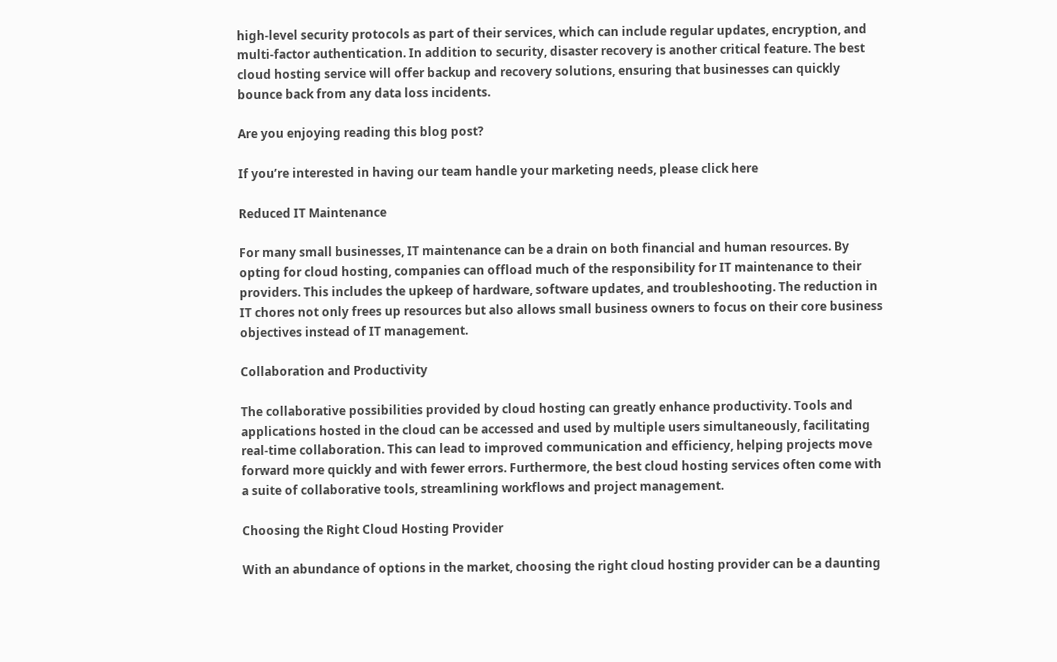high-level security protocols as part of their services, which can include regular updates, encryption, and multi-factor authentication. In addition to security, disaster recovery is another critical feature. The best cloud hosting service will offer backup and recovery solutions, ensuring that businesses can quickly bounce back from any data loss incidents.

Are you enjoying reading this blog post?

If you’re interested in having our team handle your marketing needs, please click here

Reduced IT Maintenance

For many small businesses, IT maintenance can be a drain on both financial and human resources. By opting for cloud hosting, companies can offload much of the responsibility for IT maintenance to their providers. This includes the upkeep of hardware, software updates, and troubleshooting. The reduction in IT chores not only frees up resources but also allows small business owners to focus on their core business objectives instead of IT management.

Collaboration and Productivity

The collaborative possibilities provided by cloud hosting can greatly enhance productivity. Tools and applications hosted in the cloud can be accessed and used by multiple users simultaneously, facilitating real-time collaboration. This can lead to improved communication and efficiency, helping projects move forward more quickly and with fewer errors. Furthermore, the best cloud hosting services often come with a suite of collaborative tools, streamlining workflows and project management.

Choosing the Right Cloud Hosting Provider

With an abundance of options in the market, choosing the right cloud hosting provider can be a daunting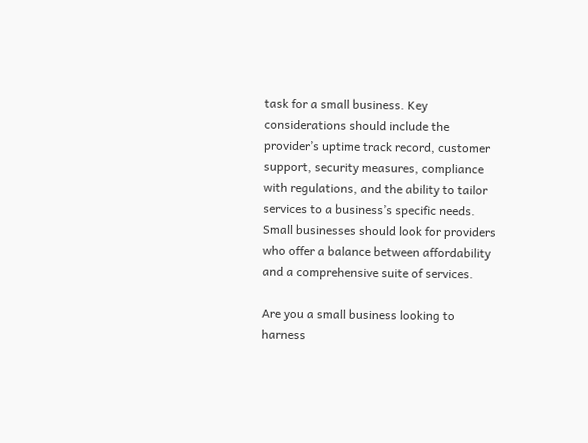task for a small business. Key considerations should include the provider’s uptime track record, customer support, security measures, compliance with regulations, and the ability to tailor services to a business’s specific needs. Small businesses should look for providers who offer a balance between affordability and a comprehensive suite of services.

Are you a small business looking to harness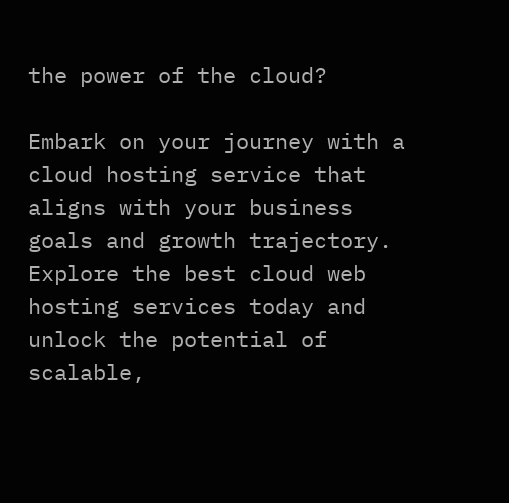the power of the cloud?

Embark on your journey with a cloud hosting service that aligns with your business goals and growth trajectory. Explore the best cloud web hosting services today and unlock the potential of scalable,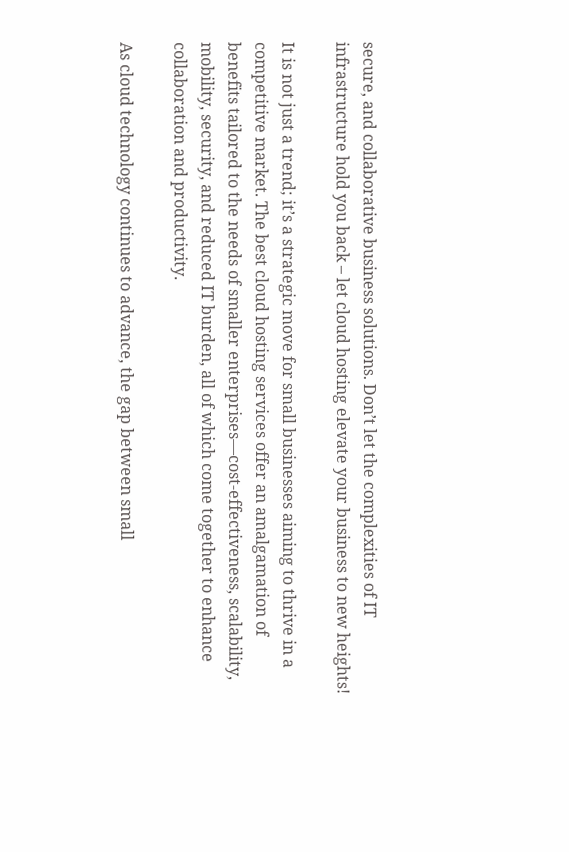secure, and collaborative business solutions. Don’t let the complexities of IT infrastructure hold you back – let cloud hosting elevate your business to new heights!

It is not just a trend; it’s a strategic move for small businesses aiming to thrive in a competitive market. The best cloud hosting services offer an amalgamation of benefits tailored to the needs of smaller enterprises—cost-effectiveness, scalability, mobility, security, and reduced IT burden, all of which come together to enhance collaboration and productivity.

As cloud technology continues to advance, the gap between small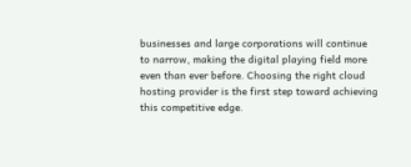businesses and large corporations will continue to narrow, making the digital playing field more even than ever before. Choosing the right cloud hosting provider is the first step toward achieving this competitive edge.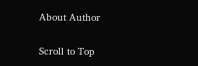About Author

Scroll to Top